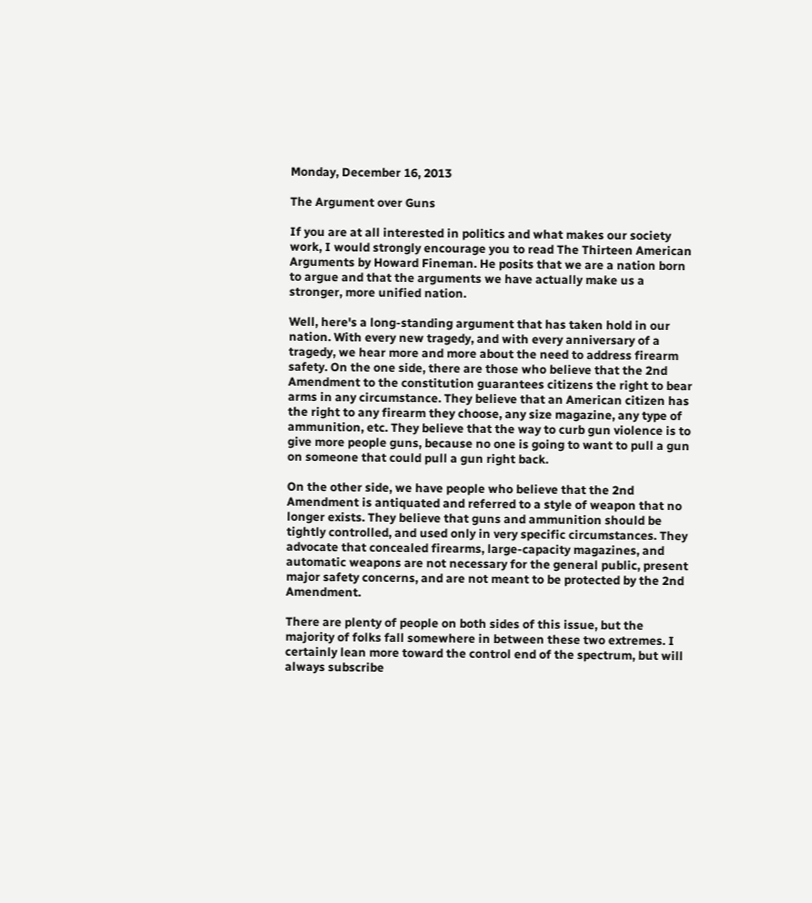Monday, December 16, 2013

The Argument over Guns

If you are at all interested in politics and what makes our society work, I would strongly encourage you to read The Thirteen American Arguments by Howard Fineman. He posits that we are a nation born to argue and that the arguments we have actually make us a stronger, more unified nation.

Well, here's a long-standing argument that has taken hold in our nation. With every new tragedy, and with every anniversary of a tragedy, we hear more and more about the need to address firearm safety. On the one side, there are those who believe that the 2nd Amendment to the constitution guarantees citizens the right to bear arms in any circumstance. They believe that an American citizen has the right to any firearm they choose, any size magazine, any type of ammunition, etc. They believe that the way to curb gun violence is to give more people guns, because no one is going to want to pull a gun on someone that could pull a gun right back.

On the other side, we have people who believe that the 2nd Amendment is antiquated and referred to a style of weapon that no longer exists. They believe that guns and ammunition should be tightly controlled, and used only in very specific circumstances. They advocate that concealed firearms, large-capacity magazines, and automatic weapons are not necessary for the general public, present major safety concerns, and are not meant to be protected by the 2nd Amendment.

There are plenty of people on both sides of this issue, but the majority of folks fall somewhere in between these two extremes. I certainly lean more toward the control end of the spectrum, but will always subscribe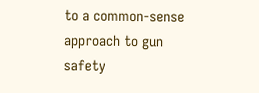to a common-sense approach to gun safety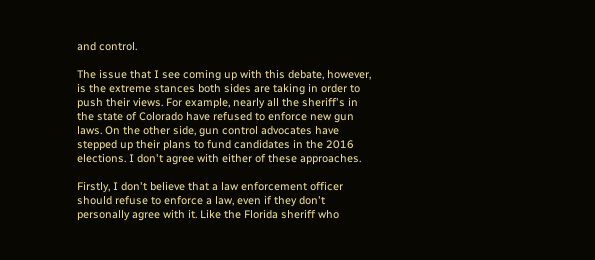and control.

The issue that I see coming up with this debate, however, is the extreme stances both sides are taking in order to push their views. For example, nearly all the sheriff's in the state of Colorado have refused to enforce new gun laws. On the other side, gun control advocates have stepped up their plans to fund candidates in the 2016 elections. I don't agree with either of these approaches.

Firstly, I don't believe that a law enforcement officer should refuse to enforce a law, even if they don't personally agree with it. Like the Florida sheriff who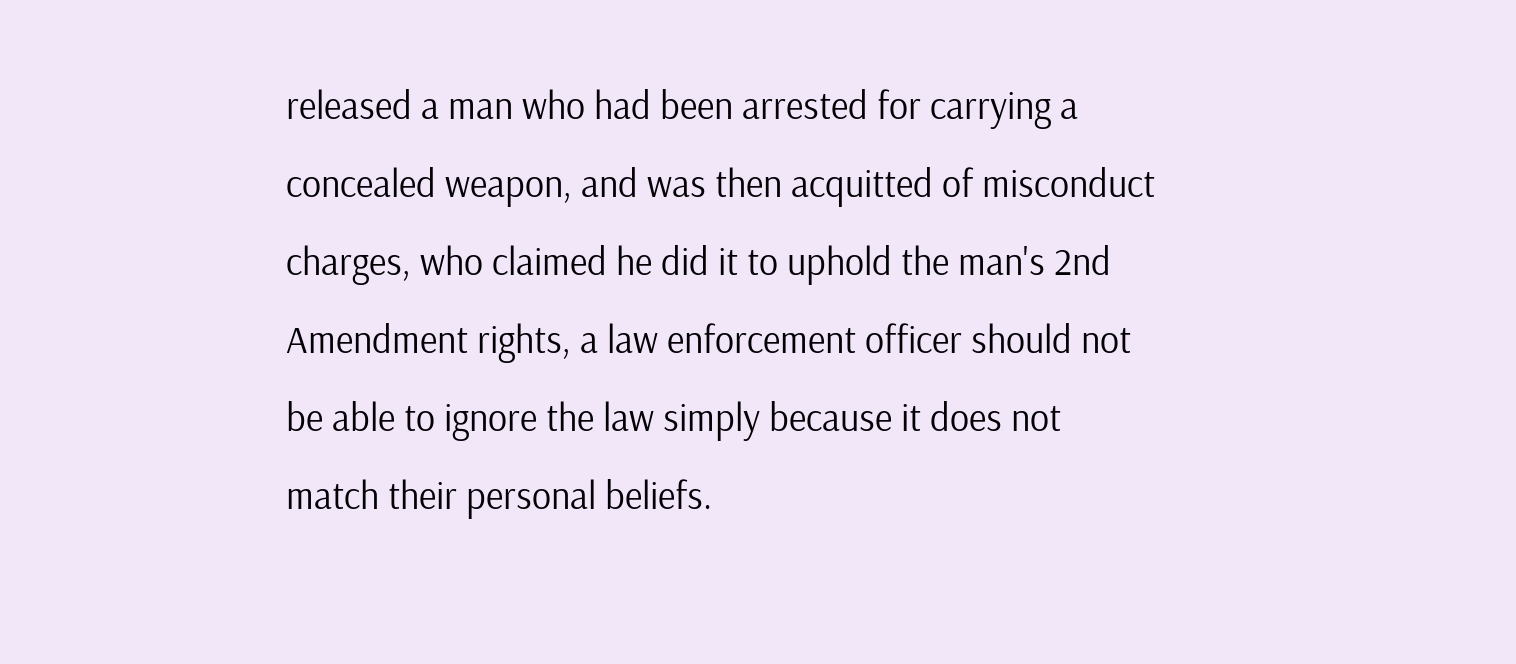released a man who had been arrested for carrying a concealed weapon, and was then acquitted of misconduct charges, who claimed he did it to uphold the man's 2nd Amendment rights, a law enforcement officer should not be able to ignore the law simply because it does not match their personal beliefs.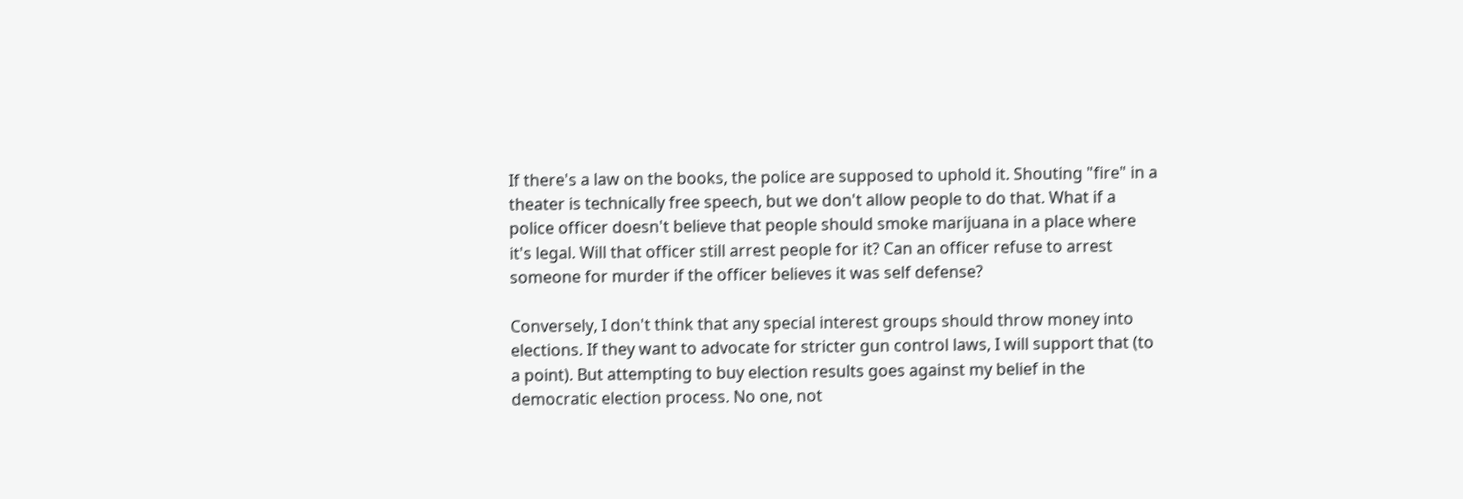If there's a law on the books, the police are supposed to uphold it. Shouting "fire" in a theater is technically free speech, but we don't allow people to do that. What if a police officer doesn't believe that people should smoke marijuana in a place where it's legal. Will that officer still arrest people for it? Can an officer refuse to arrest someone for murder if the officer believes it was self defense?

Conversely, I don't think that any special interest groups should throw money into elections. If they want to advocate for stricter gun control laws, I will support that (to a point). But attempting to buy election results goes against my belief in the democratic election process. No one, not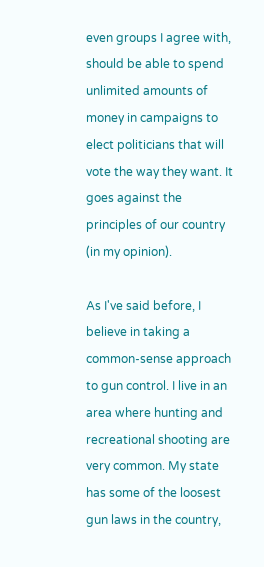even groups I agree with, should be able to spend unlimited amounts of money in campaigns to elect politicians that will vote the way they want. It goes against the principles of our country (in my opinion).

As I've said before, I believe in taking a common-sense approach to gun control. I live in an area where hunting and recreational shooting are very common. My state has some of the loosest gun laws in the country,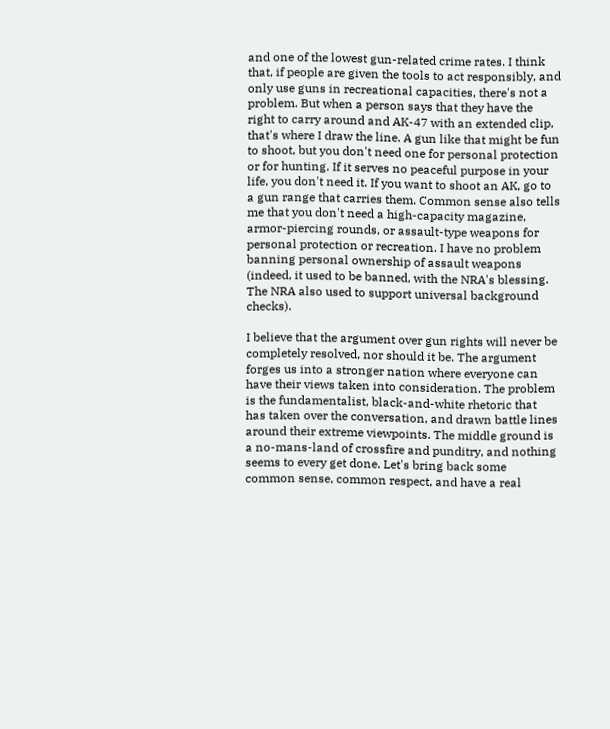and one of the lowest gun-related crime rates. I think that, if people are given the tools to act responsibly, and only use guns in recreational capacities, there's not a problem. But when a person says that they have the right to carry around and AK-47 with an extended clip, that's where I draw the line. A gun like that might be fun to shoot, but you don't need one for personal protection or for hunting. If it serves no peaceful purpose in your life, you don't need it. If you want to shoot an AK, go to a gun range that carries them. Common sense also tells me that you don't need a high-capacity magazine, armor-piercing rounds, or assault-type weapons for personal protection or recreation. I have no problem banning personal ownership of assault weapons (indeed, it used to be banned, with the NRA's blessing. The NRA also used to support universal background checks).

I believe that the argument over gun rights will never be completely resolved, nor should it be. The argument forges us into a stronger nation where everyone can have their views taken into consideration. The problem is the fundamentalist, black-and-white rhetoric that has taken over the conversation, and drawn battle lines around their extreme viewpoints. The middle ground is a no-mans-land of crossfire and punditry, and nothing seems to every get done. Let's bring back some common sense, common respect, and have a real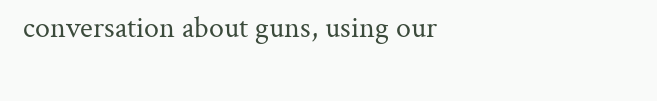conversation about guns, using our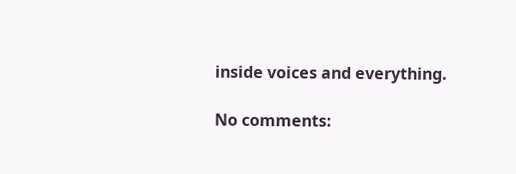inside voices and everything.

No comments: